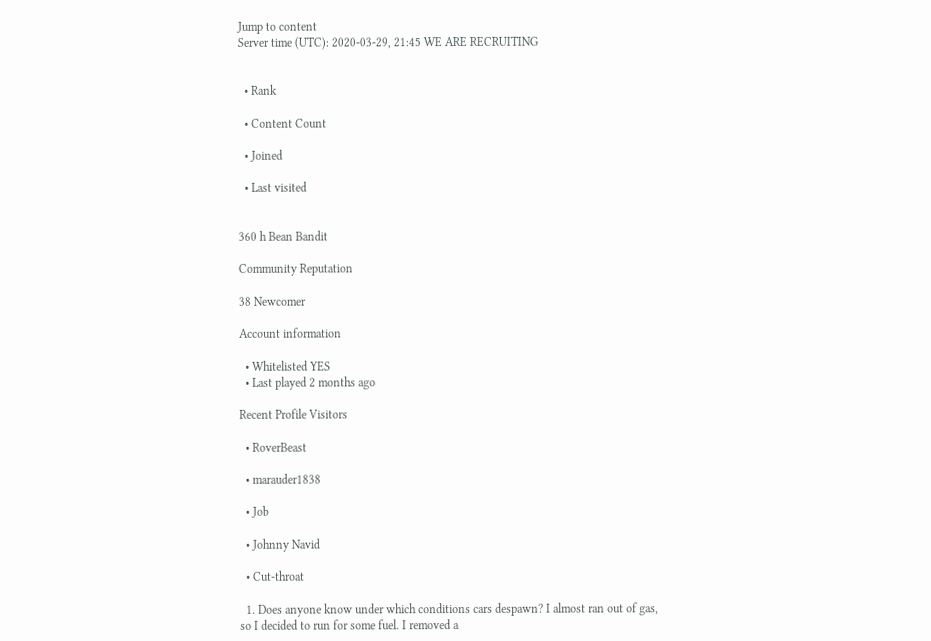Jump to content
Server time (UTC): 2020-03-29, 21:45 WE ARE RECRUITING


  • Rank

  • Content Count

  • Joined

  • Last visited


360 h Bean Bandit

Community Reputation

38 Newcomer

Account information

  • Whitelisted YES
  • Last played 2 months ago

Recent Profile Visitors

  • RoverBeast

  • marauder1838

  • Job

  • Johnny Navid

  • Cut-throat

  1. Does anyone know under which conditions cars despawn? I almost ran out of gas, so I decided to run for some fuel. I removed a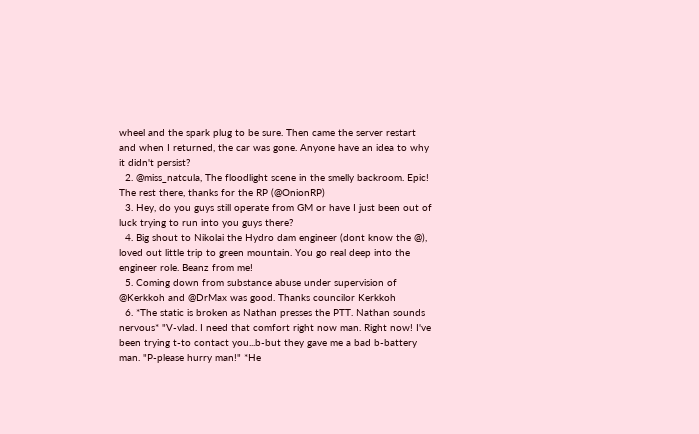wheel and the spark plug to be sure. Then came the server restart and when I returned, the car was gone. Anyone have an idea to why it didn't persist?
  2. @miss_natcula, The floodlight scene in the smelly backroom. Epic! The rest there, thanks for the RP (@OnionRP)
  3. Hey, do you guys still operate from GM or have I just been out of luck trying to run into you guys there?
  4. Big shout to Nikolai the Hydro dam engineer (dont know the @), loved out little trip to green mountain. You go real deep into the engineer role. Beanz from me!
  5. Coming down from substance abuse under supervision of @Kerkkoh and @DrMax was good. Thanks councilor Kerkkoh
  6. *The static is broken as Nathan presses the PTT. Nathan sounds nervous* "V-vlad. I need that comfort right now man. Right now! I've been trying t-to contact you...b-but they gave me a bad b-battery man. "P-please hurry man!" *He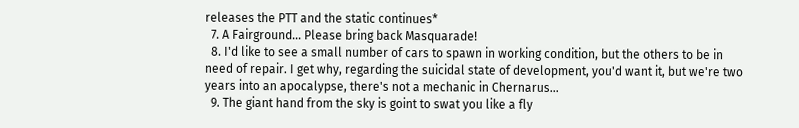releases the PTT and the static continues*
  7. A Fairground... Please bring back Masquarade!
  8. I'd like to see a small number of cars to spawn in working condition, but the others to be in need of repair. I get why, regarding the suicidal state of development, you'd want it, but we're two years into an apocalypse, there's not a mechanic in Chernarus...
  9. The giant hand from the sky is goint to swat you like a fly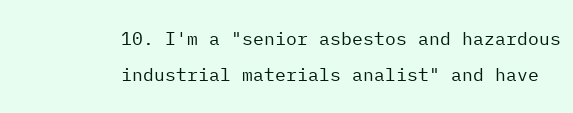10. I'm a "senior asbestos and hazardous industrial materials analist" and have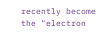recently become the "electron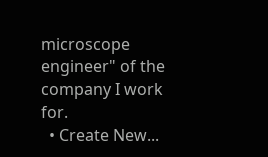microscope engineer" of the company I work for.
  • Create New...